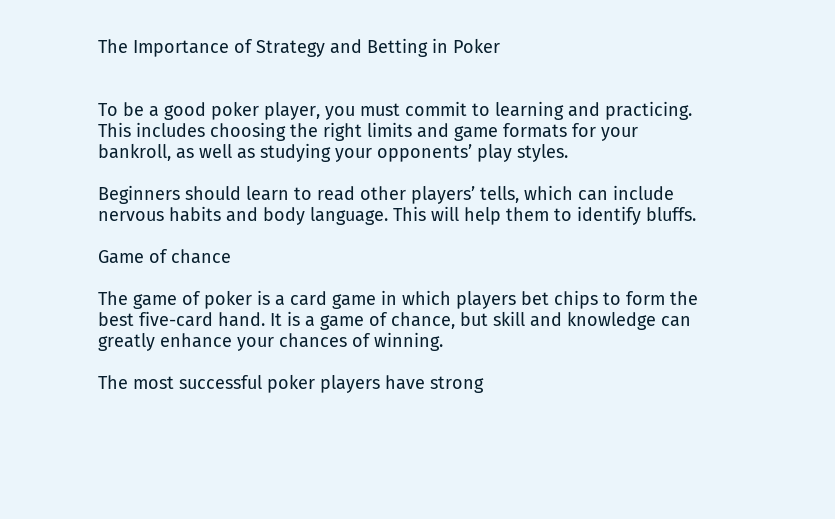The Importance of Strategy and Betting in Poker


To be a good poker player, you must commit to learning and practicing. This includes choosing the right limits and game formats for your bankroll, as well as studying your opponents’ play styles.

Beginners should learn to read other players’ tells, which can include nervous habits and body language. This will help them to identify bluffs.

Game of chance

The game of poker is a card game in which players bet chips to form the best five-card hand. It is a game of chance, but skill and knowledge can greatly enhance your chances of winning.

The most successful poker players have strong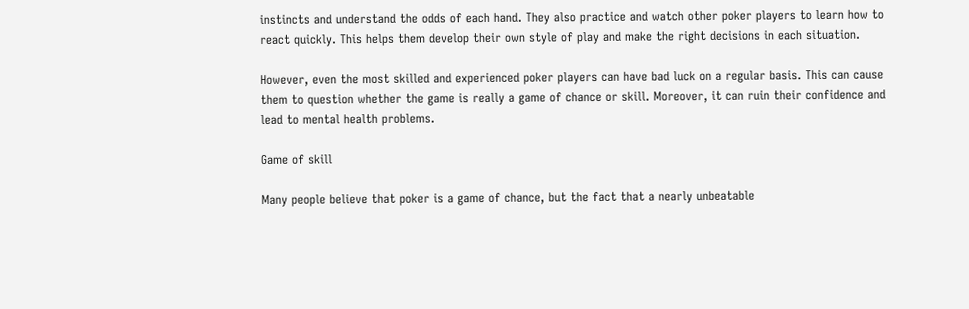instincts and understand the odds of each hand. They also practice and watch other poker players to learn how to react quickly. This helps them develop their own style of play and make the right decisions in each situation.

However, even the most skilled and experienced poker players can have bad luck on a regular basis. This can cause them to question whether the game is really a game of chance or skill. Moreover, it can ruin their confidence and lead to mental health problems.

Game of skill

Many people believe that poker is a game of chance, but the fact that a nearly unbeatable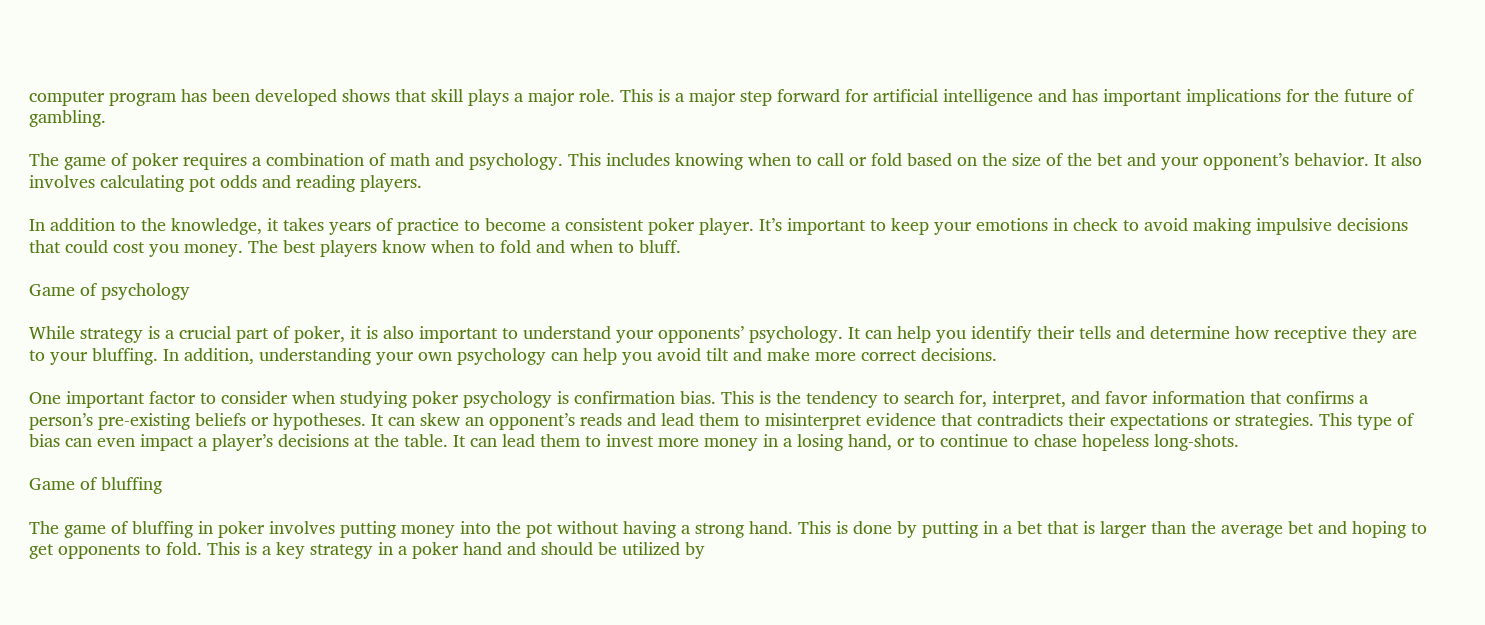computer program has been developed shows that skill plays a major role. This is a major step forward for artificial intelligence and has important implications for the future of gambling.

The game of poker requires a combination of math and psychology. This includes knowing when to call or fold based on the size of the bet and your opponent’s behavior. It also involves calculating pot odds and reading players.

In addition to the knowledge, it takes years of practice to become a consistent poker player. It’s important to keep your emotions in check to avoid making impulsive decisions that could cost you money. The best players know when to fold and when to bluff.

Game of psychology

While strategy is a crucial part of poker, it is also important to understand your opponents’ psychology. It can help you identify their tells and determine how receptive they are to your bluffing. In addition, understanding your own psychology can help you avoid tilt and make more correct decisions.

One important factor to consider when studying poker psychology is confirmation bias. This is the tendency to search for, interpret, and favor information that confirms a person’s pre-existing beliefs or hypotheses. It can skew an opponent’s reads and lead them to misinterpret evidence that contradicts their expectations or strategies. This type of bias can even impact a player’s decisions at the table. It can lead them to invest more money in a losing hand, or to continue to chase hopeless long-shots.

Game of bluffing

The game of bluffing in poker involves putting money into the pot without having a strong hand. This is done by putting in a bet that is larger than the average bet and hoping to get opponents to fold. This is a key strategy in a poker hand and should be utilized by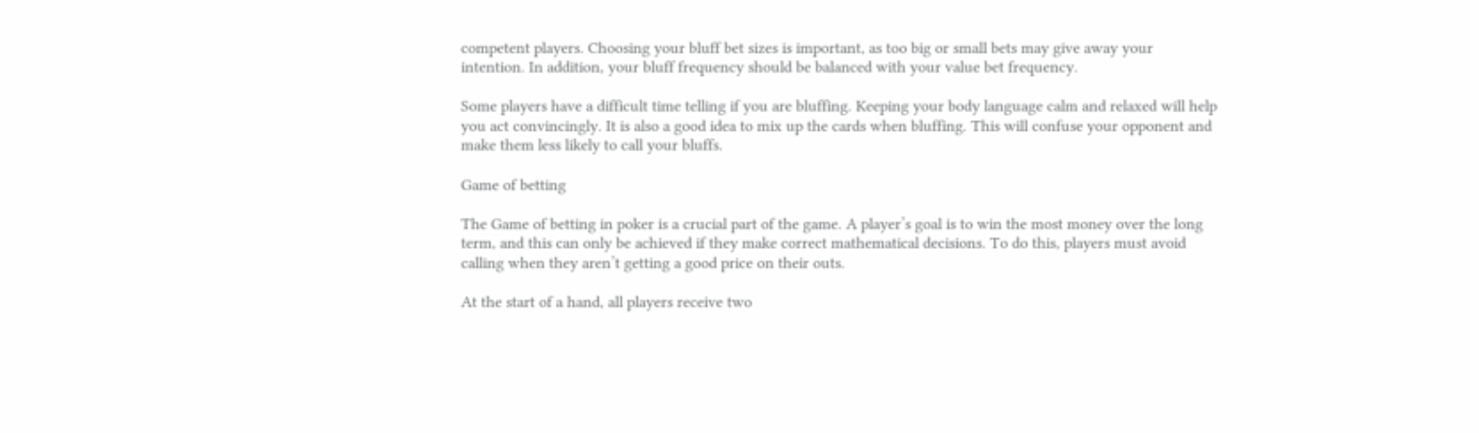competent players. Choosing your bluff bet sizes is important, as too big or small bets may give away your intention. In addition, your bluff frequency should be balanced with your value bet frequency.

Some players have a difficult time telling if you are bluffing. Keeping your body language calm and relaxed will help you act convincingly. It is also a good idea to mix up the cards when bluffing. This will confuse your opponent and make them less likely to call your bluffs.

Game of betting

The Game of betting in poker is a crucial part of the game. A player’s goal is to win the most money over the long term, and this can only be achieved if they make correct mathematical decisions. To do this, players must avoid calling when they aren’t getting a good price on their outs.

At the start of a hand, all players receive two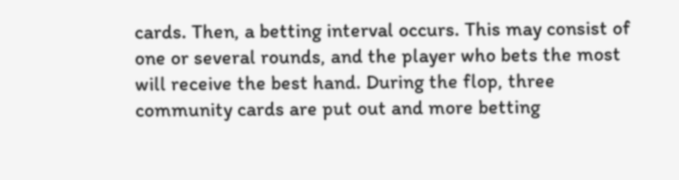cards. Then, a betting interval occurs. This may consist of one or several rounds, and the player who bets the most will receive the best hand. During the flop, three community cards are put out and more betting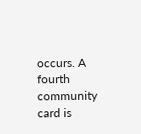occurs. A fourth community card is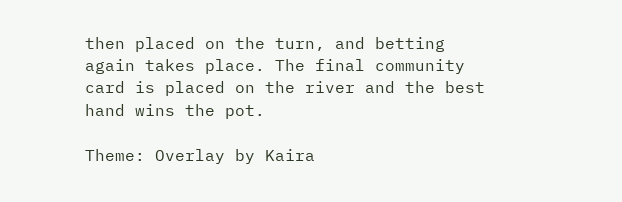then placed on the turn, and betting again takes place. The final community card is placed on the river and the best hand wins the pot.

Theme: Overlay by Kaira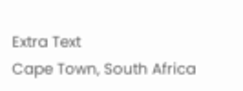Extra Text
Cape Town, South Africa